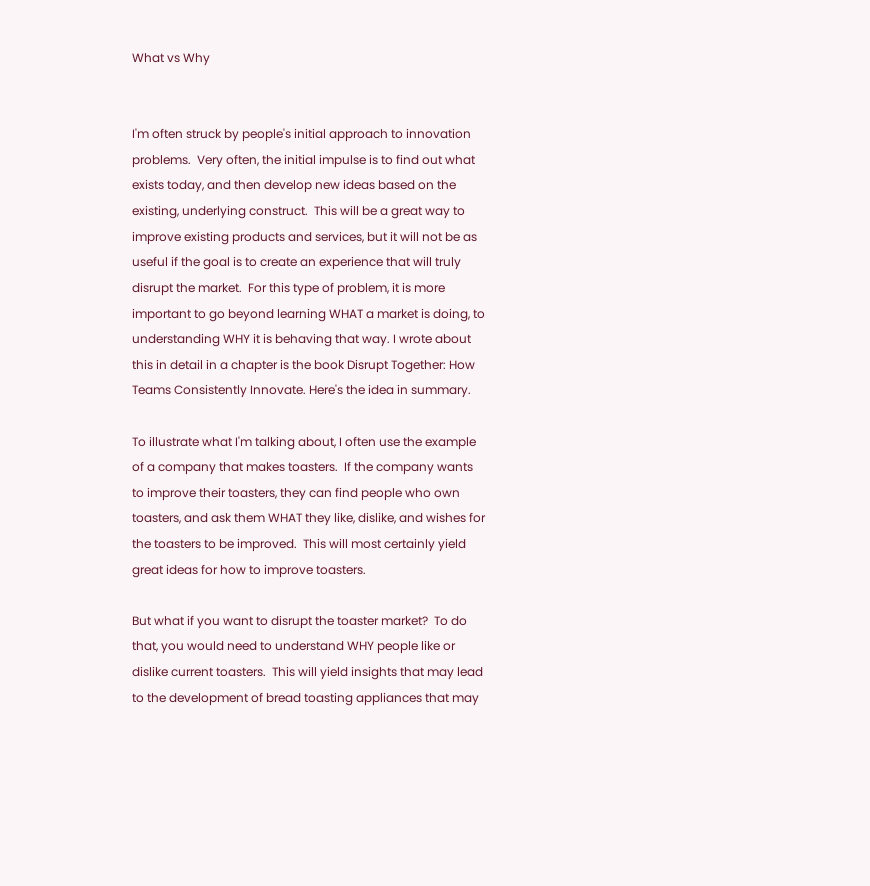What vs Why


I'm often struck by people's initial approach to innovation problems.  Very often, the initial impulse is to find out what exists today, and then develop new ideas based on the existing, underlying construct.  This will be a great way to improve existing products and services, but it will not be as useful if the goal is to create an experience that will truly disrupt the market.  For this type of problem, it is more important to go beyond learning WHAT a market is doing, to understanding WHY it is behaving that way. I wrote about this in detail in a chapter is the book Disrupt Together: How Teams Consistently Innovate. Here's the idea in summary.

To illustrate what I'm talking about, I often use the example of a company that makes toasters.  If the company wants to improve their toasters, they can find people who own toasters, and ask them WHAT they like, dislike, and wishes for the toasters to be improved.  This will most certainly yield great ideas for how to improve toasters.

But what if you want to disrupt the toaster market?  To do that, you would need to understand WHY people like or dislike current toasters.  This will yield insights that may lead to the development of bread toasting appliances that may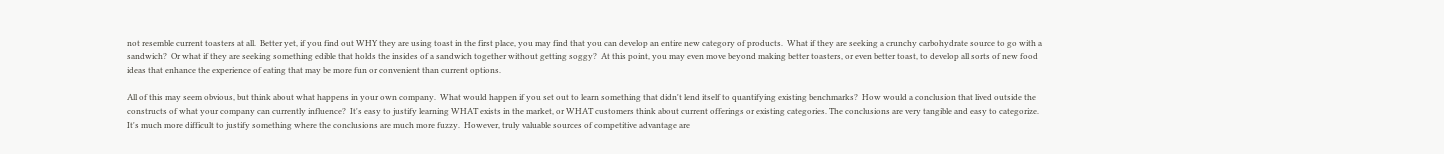not resemble current toasters at all.  Better yet, if you find out WHY they are using toast in the first place, you may find that you can develop an entire new category of products.  What if they are seeking a crunchy carbohydrate source to go with a sandwich?  Or what if they are seeking something edible that holds the insides of a sandwich together without getting soggy?  At this point, you may even move beyond making better toasters, or even better toast, to develop all sorts of new food ideas that enhance the experience of eating that may be more fun or convenient than current options.

All of this may seem obvious, but think about what happens in your own company.  What would happen if you set out to learn something that didn't lend itself to quantifying existing benchmarks?  How would a conclusion that lived outside the constructs of what your company can currently influence?  It's easy to justify learning WHAT exists in the market, or WHAT customers think about current offerings or existing categories. The conclusions are very tangible and easy to categorize.  It's much more difficult to justify something where the conclusions are much more fuzzy.  However, truly valuable sources of competitive advantage are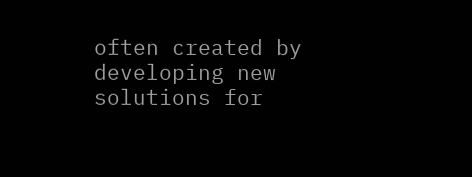often created by developing new solutions for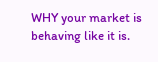WHY your market is behaving like it is.